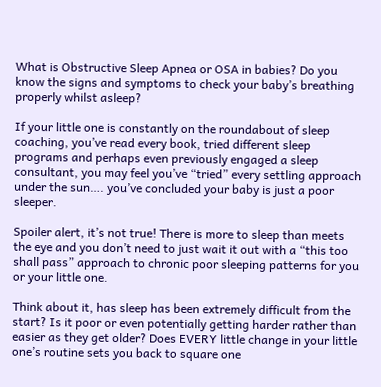What is Obstructive Sleep Apnea or OSA in babies? Do you know the signs and symptoms to check your baby’s breathing properly whilst asleep?

If your little one is constantly on the roundabout of sleep coaching, you’ve read every book, tried different sleep programs and perhaps even previously engaged a sleep consultant, you may feel you’ve “tried” every settling approach under the sun…. you’ve concluded your baby is just a poor sleeper.

Spoiler alert, it’s not true! There is more to sleep than meets the eye and you don’t need to just wait it out with a “this too shall pass” approach to chronic poor sleeping patterns for you or your little one.

Think about it, has sleep has been extremely difficult from the start? Is it poor or even potentially getting harder rather than easier as they get older? Does EVERY little change in your little one’s routine sets you back to square one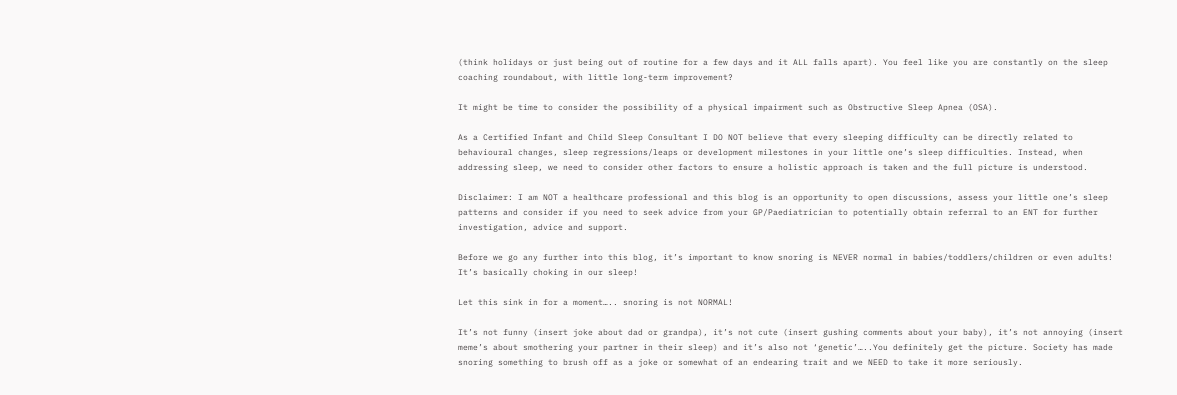(think holidays or just being out of routine for a few days and it ALL falls apart). You feel like you are constantly on the sleep coaching roundabout, with little long-term improvement?

It might be time to consider the possibility of a physical impairment such as Obstructive Sleep Apnea (OSA).

As a Certified Infant and Child Sleep Consultant I DO NOT believe that every sleeping difficulty can be directly related to behavioural changes, sleep regressions/leaps or development milestones in your little one’s sleep difficulties. Instead, when addressing sleep, we need to consider other factors to ensure a holistic approach is taken and the full picture is understood.

Disclaimer: I am NOT a healthcare professional and this blog is an opportunity to open discussions, assess your little one’s sleep patterns and consider if you need to seek advice from your GP/Paediatrician to potentially obtain referral to an ENT for further investigation, advice and support.

Before we go any further into this blog, it’s important to know snoring is NEVER normal in babies/toddlers/children or even adults! It’s basically choking in our sleep!

Let this sink in for a moment….. snoring is not NORMAL!

It’s not funny (insert joke about dad or grandpa), it’s not cute (insert gushing comments about your baby), it’s not annoying (insert meme’s about smothering your partner in their sleep) and it’s also not ‘genetic’…..You definitely get the picture. Society has made snoring something to brush off as a joke or somewhat of an endearing trait and we NEED to take it more seriously.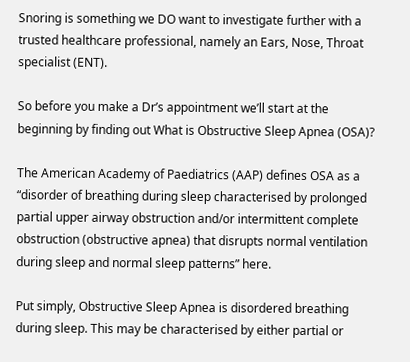Snoring is something we DO want to investigate further with a trusted healthcare professional, namely an Ears, Nose, Throat specialist (ENT).

So before you make a Dr’s appointment we’ll start at the beginning by finding out What is Obstructive Sleep Apnea (OSA)?

The American Academy of Paediatrics (AAP) defines OSA as a “disorder of breathing during sleep characterised by prolonged partial upper airway obstruction and/or intermittent complete obstruction (obstructive apnea) that disrupts normal ventilation during sleep and normal sleep patterns” here.

Put simply, Obstructive Sleep Apnea is disordered breathing during sleep. This may be characterised by either partial or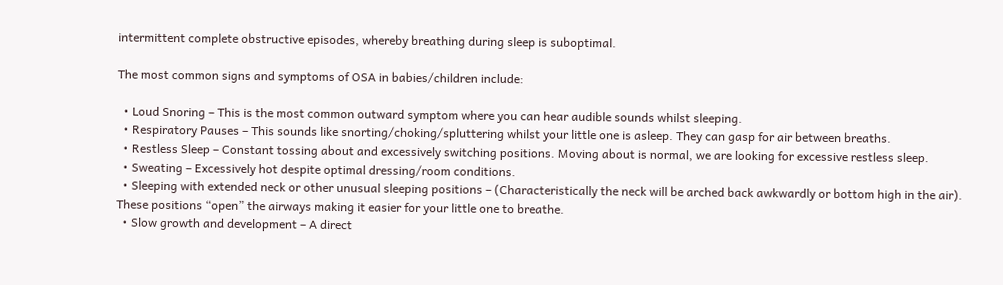intermittent complete obstructive episodes, whereby breathing during sleep is suboptimal.

The most common signs and symptoms of OSA in babies/children include:

  • Loud Snoring – This is the most common outward symptom where you can hear audible sounds whilst sleeping.
  • Respiratory Pauses – This sounds like snorting/choking/spluttering whilst your little one is asleep. They can gasp for air between breaths.
  • Restless Sleep – Constant tossing about and excessively switching positions. Moving about is normal, we are looking for excessive restless sleep.
  • Sweating – Excessively hot despite optimal dressing/room conditions.
  • Sleeping with extended neck or other unusual sleeping positions – (Characteristically the neck will be arched back awkwardly or bottom high in the air). These positions “open” the airways making it easier for your little one to breathe.
  • Slow growth and development – A direct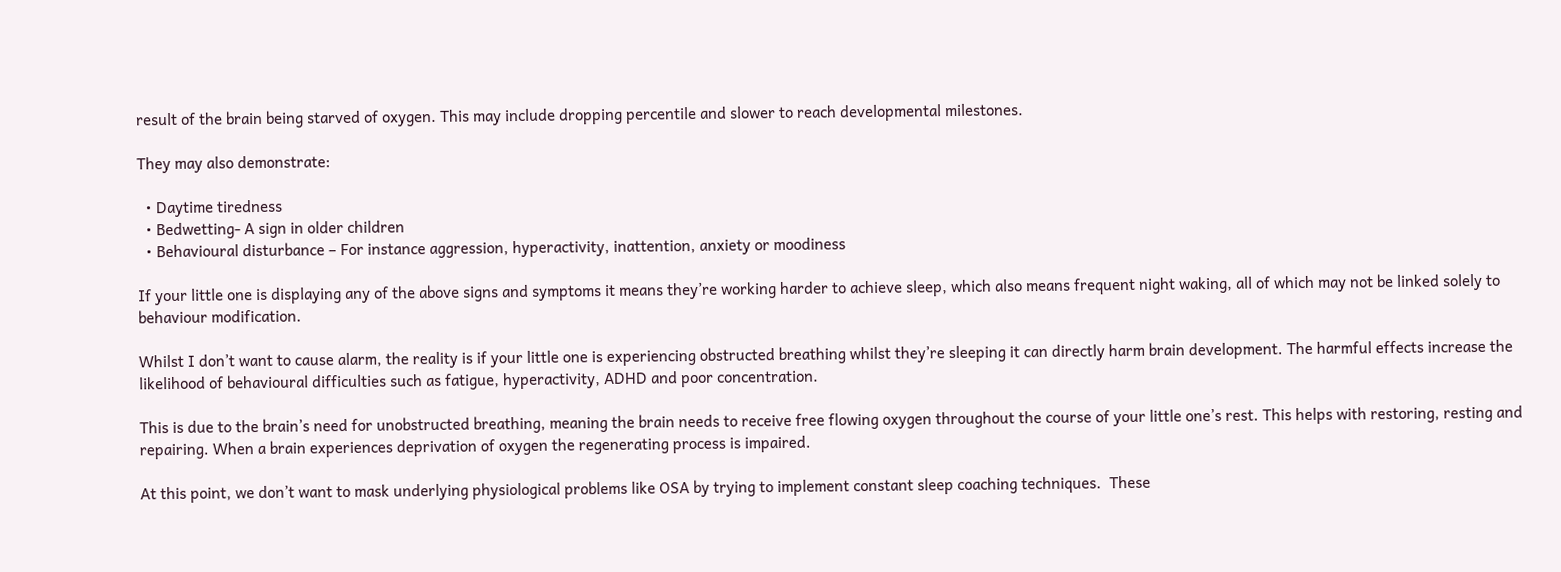result of the brain being starved of oxygen. This may include dropping percentile and slower to reach developmental milestones.

They may also demonstrate:

  • Daytime tiredness
  • Bedwetting- A sign in older children
  • Behavioural disturbance – For instance aggression, hyperactivity, inattention, anxiety or moodiness

If your little one is displaying any of the above signs and symptoms it means they’re working harder to achieve sleep, which also means frequent night waking, all of which may not be linked solely to behaviour modification.

Whilst I don’t want to cause alarm, the reality is if your little one is experiencing obstructed breathing whilst they’re sleeping it can directly harm brain development. The harmful effects increase the likelihood of behavioural difficulties such as fatigue, hyperactivity, ADHD and poor concentration.

This is due to the brain’s need for unobstructed breathing, meaning the brain needs to receive free flowing oxygen throughout the course of your little one’s rest. This helps with restoring, resting and repairing. When a brain experiences deprivation of oxygen the regenerating process is impaired.

At this point, we don’t want to mask underlying physiological problems like OSA by trying to implement constant sleep coaching techniques.  These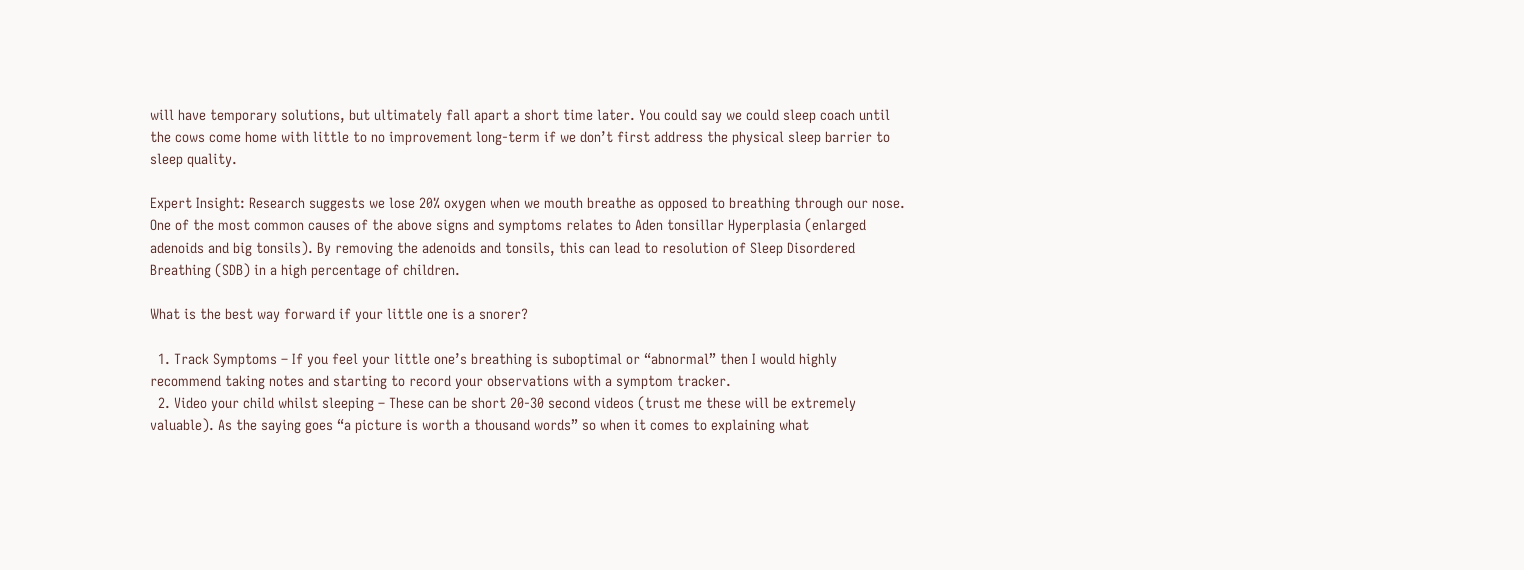will have temporary solutions, but ultimately fall apart a short time later. You could say we could sleep coach until the cows come home with little to no improvement long-term if we don’t first address the physical sleep barrier to sleep quality.

Expert Insight: Research suggests we lose 20% oxygen when we mouth breathe as opposed to breathing through our nose. One of the most common causes of the above signs and symptoms relates to Aden tonsillar Hyperplasia (enlarged adenoids and big tonsils). By removing the adenoids and tonsils, this can lead to resolution of Sleep Disordered Breathing (SDB) in a high percentage of children.

What is the best way forward if your little one is a snorer?

  1. Track Symptoms – If you feel your little one’s breathing is suboptimal or “abnormal” then I would highly recommend taking notes and starting to record your observations with a symptom tracker.
  2. Video your child whilst sleeping – These can be short 20-30 second videos (trust me these will be extremely valuable). As the saying goes “a picture is worth a thousand words” so when it comes to explaining what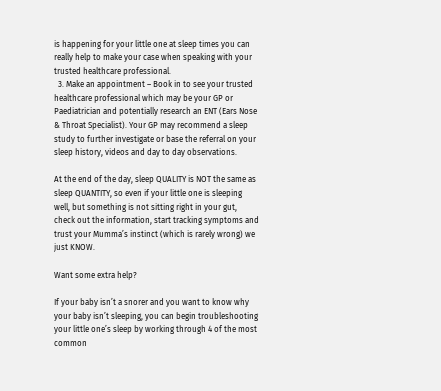is happening for your little one at sleep times you can really help to make your case when speaking with your trusted healthcare professional.
  3. Make an appointment – Book in to see your trusted healthcare professional which may be your GP or Paediatrician and potentially research an ENT (Ears Nose & Throat Specialist). Your GP may recommend a sleep study to further investigate or base the referral on your sleep history, videos and day to day observations.

At the end of the day, sleep QUALITY is NOT the same as sleep QUANTITY, so even if your little one is sleeping well, but something is not sitting right in your gut, check out the information, start tracking symptoms and trust your Mumma’s instinct (which is rarely wrong) we just KNOW.

Want some extra help?

If your baby isn’t a snorer and you want to know why your baby isn’t sleeping, you can begin troubleshooting your little one’s sleep by working through 4 of the most common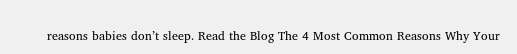reasons babies don’t sleep. Read the Blog The 4 Most Common Reasons Why Your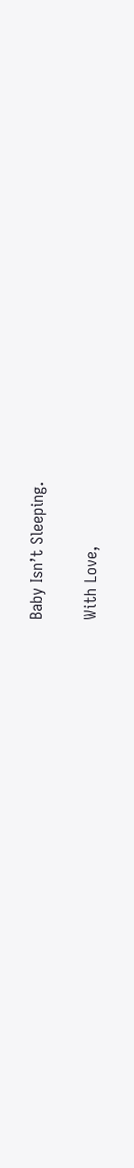Baby Isn’t Sleeping.

With Love,